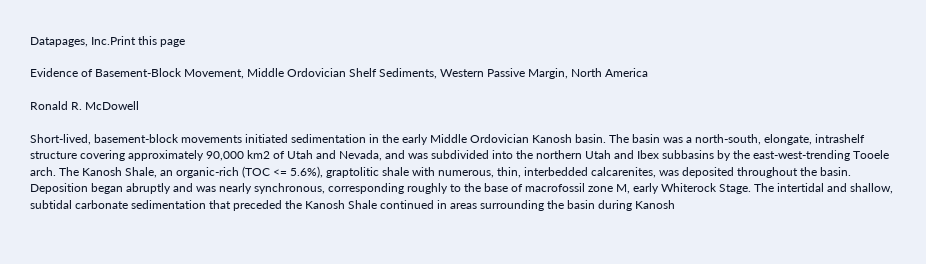Datapages, Inc.Print this page

Evidence of Basement-Block Movement, Middle Ordovician Shelf Sediments, Western Passive Margin, North America

Ronald R. McDowell

Short-lived, basement-block movements initiated sedimentation in the early Middle Ordovician Kanosh basin. The basin was a north-south, elongate, intrashelf structure covering approximately 90,000 km2 of Utah and Nevada, and was subdivided into the northern Utah and Ibex subbasins by the east-west-trending Tooele arch. The Kanosh Shale, an organic-rich (TOC <= 5.6%), graptolitic shale with numerous, thin, interbedded calcarenites, was deposited throughout the basin. Deposition began abruptly and was nearly synchronous, corresponding roughly to the base of macrofossil zone M, early Whiterock Stage. The intertidal and shallow, subtidal carbonate sedimentation that preceded the Kanosh Shale continued in areas surrounding the basin during Kanosh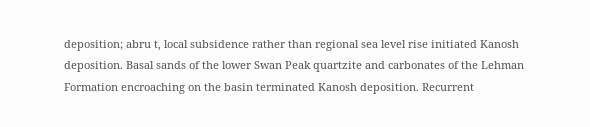deposition; abru t, local subsidence rather than regional sea level rise initiated Kanosh deposition. Basal sands of the lower Swan Peak quartzite and carbonates of the Lehman Formation encroaching on the basin terminated Kanosh deposition. Recurrent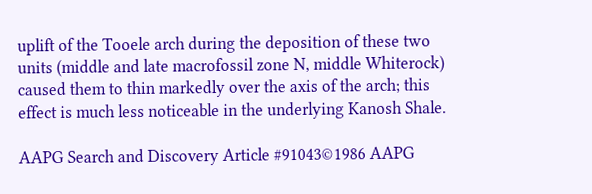uplift of the Tooele arch during the deposition of these two units (middle and late macrofossil zone N, middle Whiterock) caused them to thin markedly over the axis of the arch; this effect is much less noticeable in the underlying Kanosh Shale.

AAPG Search and Discovery Article #91043©1986 AAPG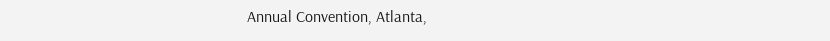Annual Convention, Atlanta,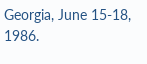Georgia, June 15-18, 1986.